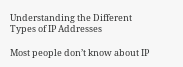Understanding the Different Types of IP Addresses

Most people don’t know about IP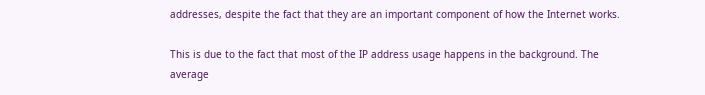addresses, despite the fact that they are an important component of how the Internet works.

This is due to the fact that most of the IP address usage happens in the background. The average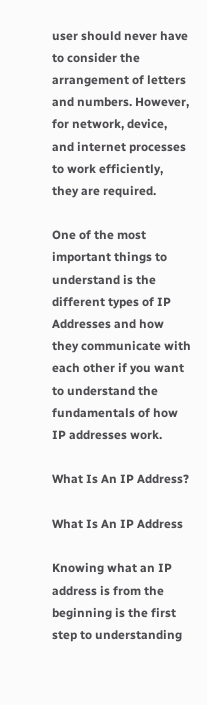user should never have to consider the arrangement of letters and numbers. However, for network, device, and internet processes to work efficiently, they are required.

One of the most important things to understand is the different types of IP Addresses and how they communicate with each other if you want to understand the fundamentals of how IP addresses work.

What Is An IP Address?

What Is An IP Address

Knowing what an IP address is from the beginning is the first step to understanding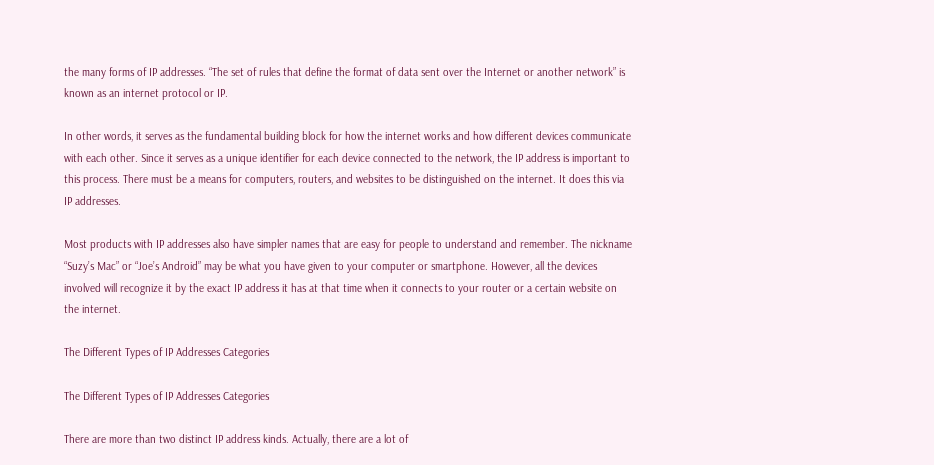the many forms of IP addresses. “The set of rules that define the format of data sent over the Internet or another network” is known as an internet protocol or IP.

In other words, it serves as the fundamental building block for how the internet works and how different devices communicate with each other. Since it serves as a unique identifier for each device connected to the network, the IP address is important to this process. There must be a means for computers, routers, and websites to be distinguished on the internet. It does this via IP addresses.

Most products with IP addresses also have simpler names that are easy for people to understand and remember. The nickname “Suzy’s Mac” or “Joe’s Android” may be what you have given to your computer or smartphone. However, all the devices involved will recognize it by the exact IP address it has at that time when it connects to your router or a certain website on the internet.

The Different Types of IP Addresses Categories

The Different Types of IP Addresses Categories

There are more than two distinct IP address kinds. Actually, there are a lot of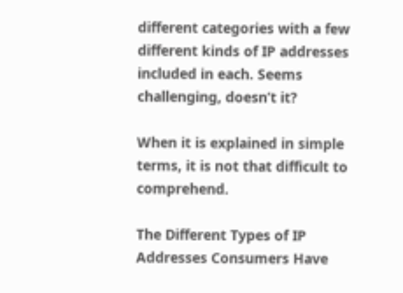different categories with a few different kinds of IP addresses included in each. Seems challenging, doesn’t it?

When it is explained in simple terms, it is not that difficult to comprehend.

The Different Types of IP Addresses Consumers Have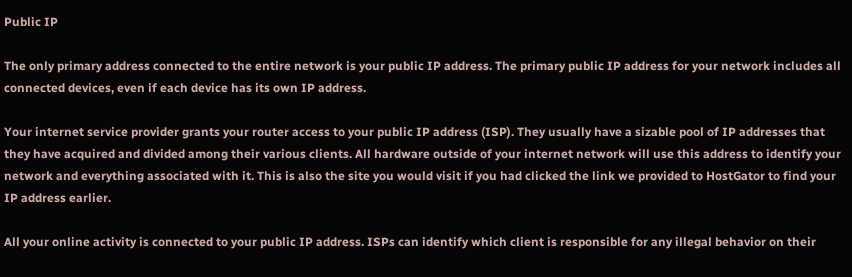Public IP

The only primary address connected to the entire network is your public IP address. The primary public IP address for your network includes all connected devices, even if each device has its own IP address.

Your internet service provider grants your router access to your public IP address (ISP). They usually have a sizable pool of IP addresses that they have acquired and divided among their various clients. All hardware outside of your internet network will use this address to identify your network and everything associated with it. This is also the site you would visit if you had clicked the link we provided to HostGator to find your IP address earlier.

All your online activity is connected to your public IP address. ISPs can identify which client is responsible for any illegal behavior on their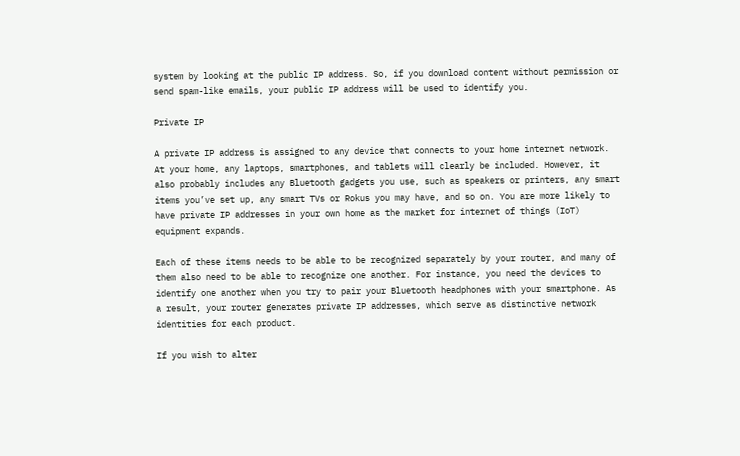system by looking at the public IP address. So, if you download content without permission or send spam-like emails, your public IP address will be used to identify you.

Private IP

A private IP address is assigned to any device that connects to your home internet network. At your home, any laptops, smartphones, and tablets will clearly be included. However, it also probably includes any Bluetooth gadgets you use, such as speakers or printers, any smart items you’ve set up, any smart TVs or Rokus you may have, and so on. You are more likely to have private IP addresses in your own home as the market for internet of things (IoT) equipment expands.

Each of these items needs to be able to be recognized separately by your router, and many of them also need to be able to recognize one another. For instance, you need the devices to identify one another when you try to pair your Bluetooth headphones with your smartphone. As a result, your router generates private IP addresses, which serve as distinctive network identities for each product.

If you wish to alter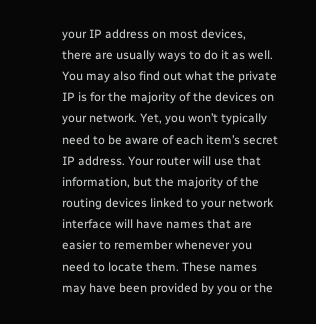your IP address on most devices, there are usually ways to do it as well. You may also find out what the private IP is for the majority of the devices on your network. Yet, you won’t typically need to be aware of each item’s secret IP address. Your router will use that information, but the majority of the routing devices linked to your network interface will have names that are easier to remember whenever you need to locate them. These names may have been provided by you or the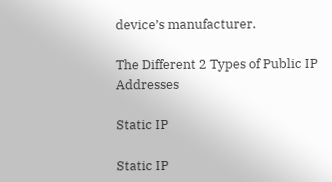device’s manufacturer.

The Different 2 Types of Public IP Addresses

Static IP

Static IP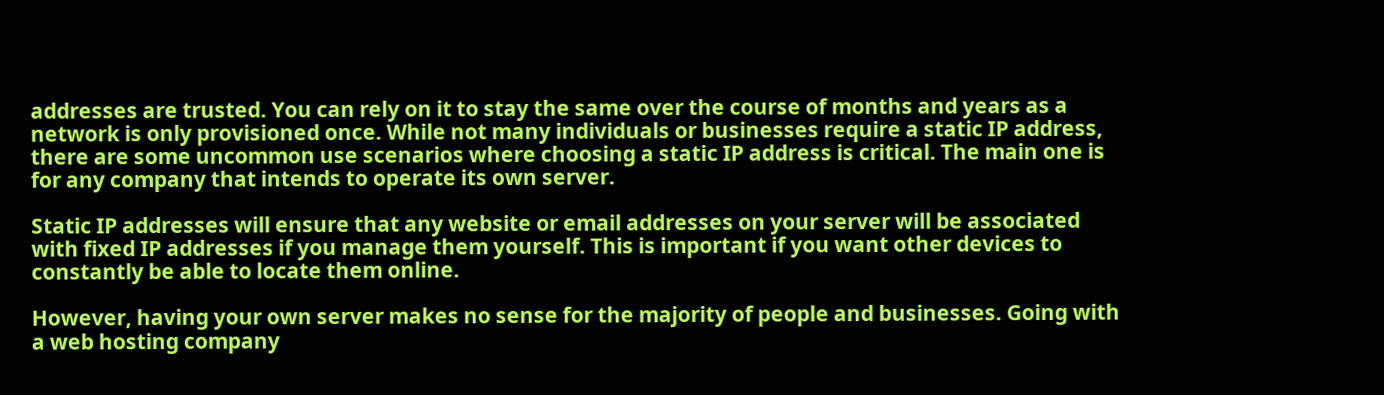addresses are trusted. You can rely on it to stay the same over the course of months and years as a network is only provisioned once. While not many individuals or businesses require a static IP address, there are some uncommon use scenarios where choosing a static IP address is critical. The main one is for any company that intends to operate its own server.

Static IP addresses will ensure that any website or email addresses on your server will be associated with fixed IP addresses if you manage them yourself. This is important if you want other devices to constantly be able to locate them online.

However, having your own server makes no sense for the majority of people and businesses. Going with a web hosting company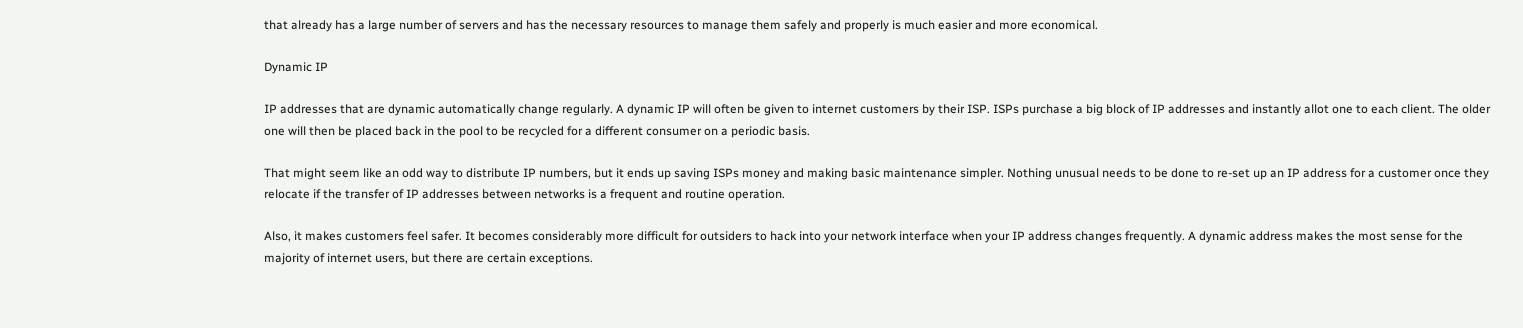that already has a large number of servers and has the necessary resources to manage them safely and properly is much easier and more economical.

Dynamic IP

IP addresses that are dynamic automatically change regularly. A dynamic IP will often be given to internet customers by their ISP. ISPs purchase a big block of IP addresses and instantly allot one to each client. The older one will then be placed back in the pool to be recycled for a different consumer on a periodic basis.

That might seem like an odd way to distribute IP numbers, but it ends up saving ISPs money and making basic maintenance simpler. Nothing unusual needs to be done to re-set up an IP address for a customer once they relocate if the transfer of IP addresses between networks is a frequent and routine operation.

Also, it makes customers feel safer. It becomes considerably more difficult for outsiders to hack into your network interface when your IP address changes frequently. A dynamic address makes the most sense for the majority of internet users, but there are certain exceptions.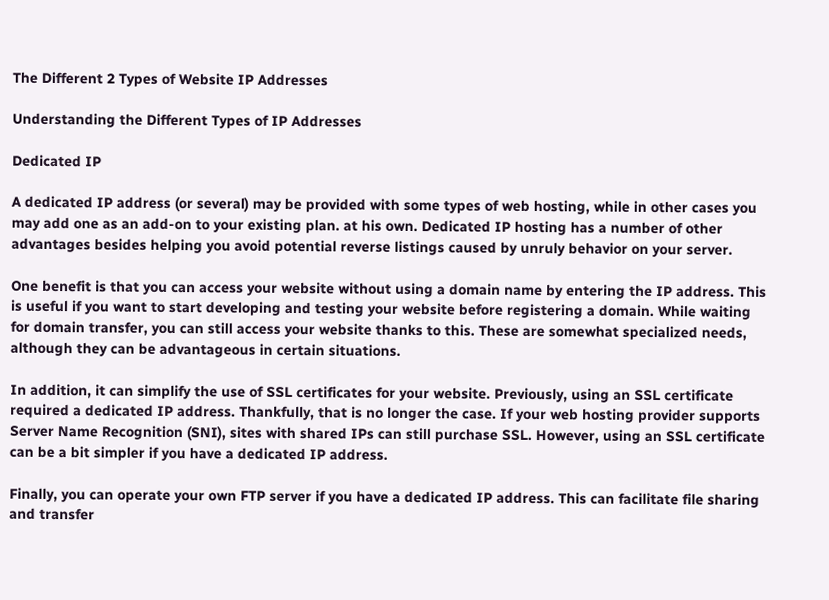The Different 2 Types of Website IP Addresses

Understanding the Different Types of IP Addresses

Dedicated IP

A dedicated IP address (or several) may be provided with some types of web hosting, while in other cases you may add one as an add-on to your existing plan. at his own. Dedicated IP hosting has a number of other advantages besides helping you avoid potential reverse listings caused by unruly behavior on your server.

One benefit is that you can access your website without using a domain name by entering the IP address. This is useful if you want to start developing and testing your website before registering a domain. While waiting for domain transfer, you can still access your website thanks to this. These are somewhat specialized needs, although they can be advantageous in certain situations.

In addition, it can simplify the use of SSL certificates for your website. Previously, using an SSL certificate required a dedicated IP address. Thankfully, that is no longer the case. If your web hosting provider supports Server Name Recognition (SNI), sites with shared IPs can still purchase SSL. However, using an SSL certificate can be a bit simpler if you have a dedicated IP address.

Finally, you can operate your own FTP server if you have a dedicated IP address. This can facilitate file sharing and transfer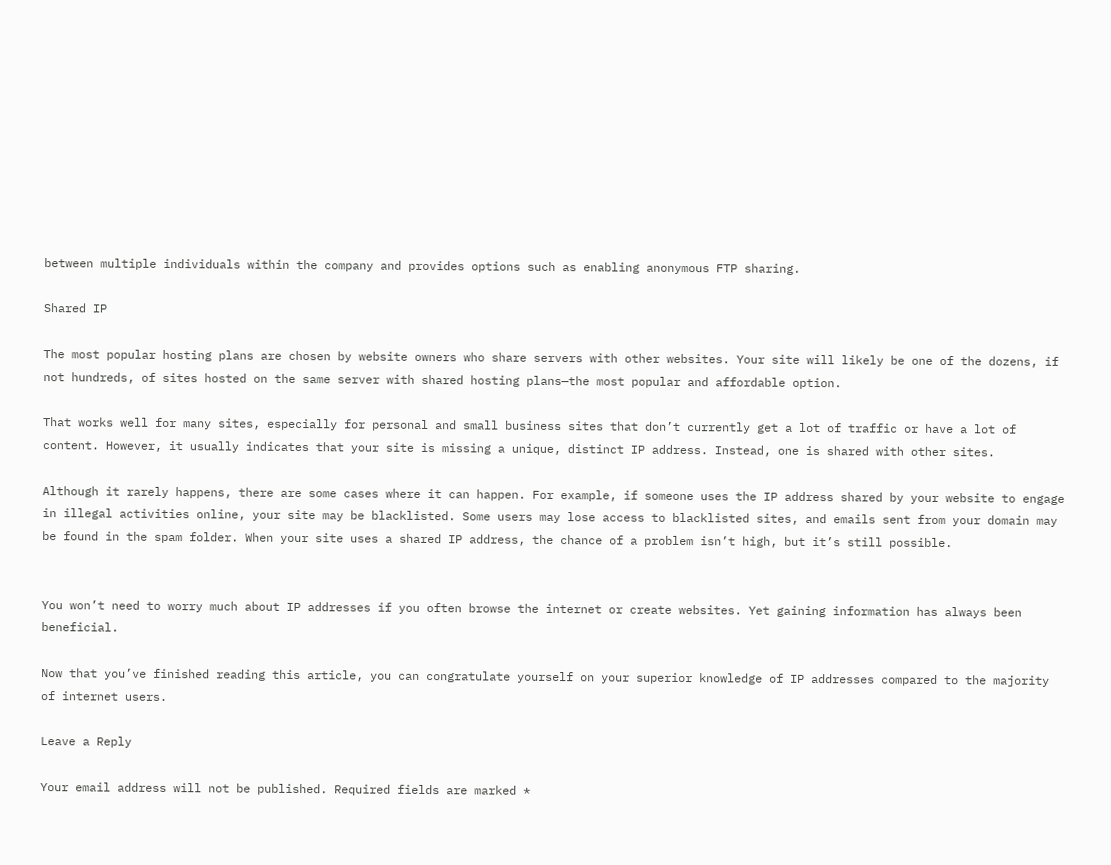between multiple individuals within the company and provides options such as enabling anonymous FTP sharing.

Shared IP

The most popular hosting plans are chosen by website owners who share servers with other websites. Your site will likely be one of the dozens, if not hundreds, of sites hosted on the same server with shared hosting plans—the most popular and affordable option.

That works well for many sites, especially for personal and small business sites that don’t currently get a lot of traffic or have a lot of content. However, it usually indicates that your site is missing a unique, distinct IP address. Instead, one is shared with other sites.

Although it rarely happens, there are some cases where it can happen. For example, if someone uses the IP address shared by your website to engage in illegal activities online, your site may be blacklisted. Some users may lose access to blacklisted sites, and emails sent from your domain may be found in the spam folder. When your site uses a shared IP address, the chance of a problem isn’t high, but it’s still possible.


You won’t need to worry much about IP addresses if you often browse the internet or create websites. Yet gaining information has always been beneficial.

Now that you’ve finished reading this article, you can congratulate yourself on your superior knowledge of IP addresses compared to the majority of internet users.

Leave a Reply

Your email address will not be published. Required fields are marked *